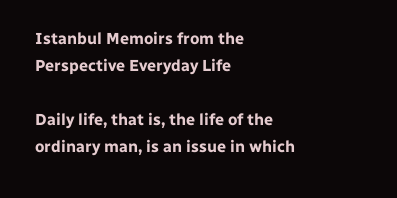Istanbul Memoirs from the Perspective Everyday Life

Daily life, that is, the life of the ordinary man, is an issue in which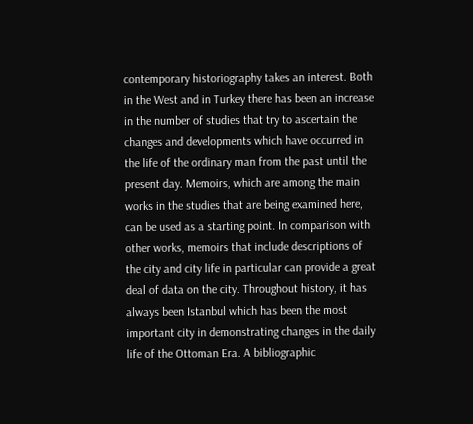contemporary historiography takes an interest. Both in the West and in Turkey there has been an increase in the number of studies that try to ascertain the changes and developments which have occurred in the life of the ordinary man from the past until the present day. Memoirs, which are among the main works in the studies that are being examined here, can be used as a starting point. In comparison with other works, memoirs that include descriptions of the city and city life in particular can provide a great deal of data on the city. Throughout history, it has always been Istanbul which has been the most important city in demonstrating changes in the daily life of the Ottoman Era. A bibliographic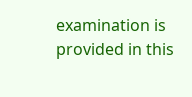examination is provided in this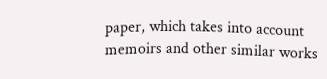paper, which takes into account memoirs and other similar works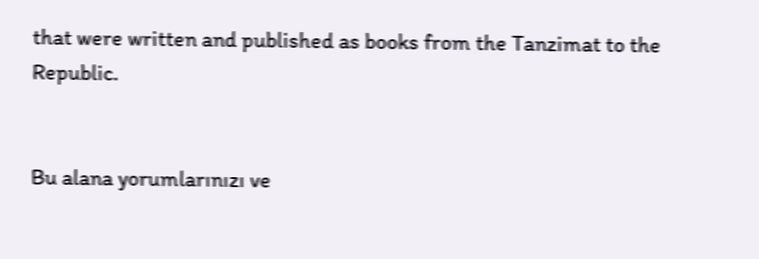that were written and published as books from the Tanzimat to the Republic.


Bu alana yorumlarınızı ve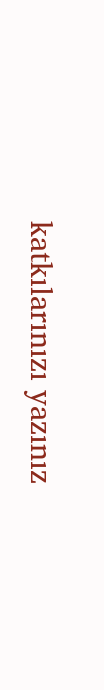katkılarınızı yazınız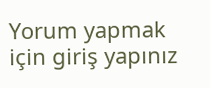Yorum yapmak için giriş yapınız